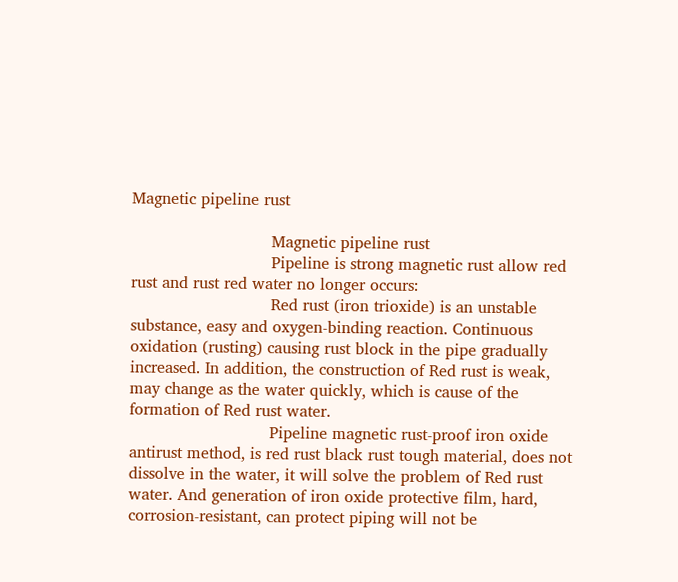Magnetic pipeline rust

                            Magnetic pipeline rust
                            Pipeline is strong magnetic rust allow red rust and rust red water no longer occurs:
                            Red rust (iron trioxide) is an unstable substance, easy and oxygen-binding reaction. Continuous oxidation (rusting) causing rust block in the pipe gradually increased. In addition, the construction of Red rust is weak, may change as the water quickly, which is cause of the formation of Red rust water.
                            Pipeline magnetic rust-proof iron oxide antirust method, is red rust black rust tough material, does not dissolve in the water, it will solve the problem of Red rust water. And generation of iron oxide protective film, hard, corrosion-resistant, can protect piping will not be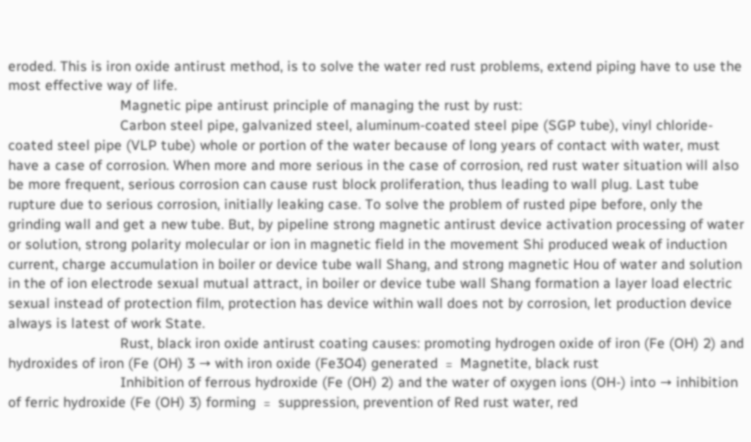eroded. This is iron oxide antirust method, is to solve the water red rust problems, extend piping have to use the most effective way of life.
                            Magnetic pipe antirust principle of managing the rust by rust:
                            Carbon steel pipe, galvanized steel, aluminum-coated steel pipe (SGP tube), vinyl chloride-coated steel pipe (VLP tube) whole or portion of the water because of long years of contact with water, must have a case of corrosion. When more and more serious in the case of corrosion, red rust water situation will also be more frequent, serious corrosion can cause rust block proliferation, thus leading to wall plug. Last tube rupture due to serious corrosion, initially leaking case. To solve the problem of rusted pipe before, only the grinding wall and get a new tube. But, by pipeline strong magnetic antirust device activation processing of water or solution, strong polarity molecular or ion in magnetic field in the movement Shi produced weak of induction current, charge accumulation in boiler or device tube wall Shang, and strong magnetic Hou of water and solution in the of ion electrode sexual mutual attract, in boiler or device tube wall Shang formation a layer load electric sexual instead of protection film, protection has device within wall does not by corrosion, let production device always is latest of work State.
                            Rust, black iron oxide antirust coating causes: promoting hydrogen oxide of iron (Fe (OH) 2) and hydroxides of iron (Fe (OH) 3 → with iron oxide (Fe3O4) generated ﹦ Magnetite, black rust
                            Inhibition of ferrous hydroxide (Fe (OH) 2) and the water of oxygen ions (OH-) into → inhibition of ferric hydroxide (Fe (OH) 3) forming ﹦ suppression, prevention of Red rust water, red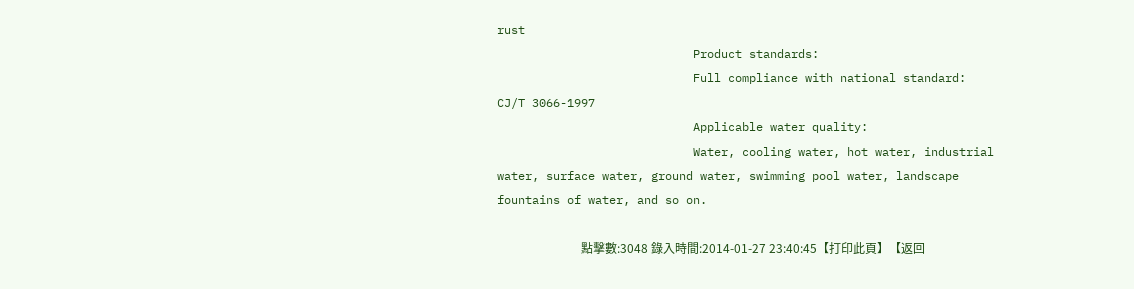rust
                            Product standards:
                            Full compliance with national standard: CJ/T 3066-1997
                            Applicable water quality:
                            Water, cooling water, hot water, industrial water, surface water, ground water, swimming pool water, landscape fountains of water, and so on.

                            點擊數:3048 錄入時間:2014-01-27 23:40:45【打印此頁】【返回